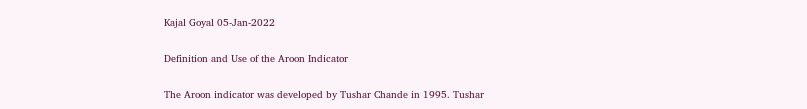Kajal Goyal 05-Jan-2022

Definition and Use of the Aroon Indicator

The Aroon indicator was developed by Tushar Chande in 1995. Tushar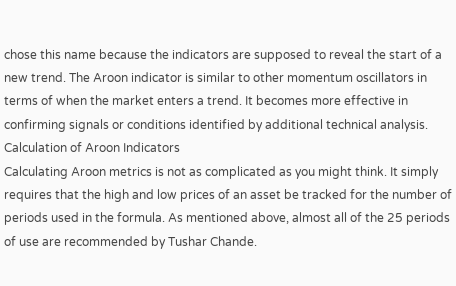chose this name because the indicators are supposed to reveal the start of a new trend. The Aroon indicator is similar to other momentum oscillators in terms of when the market enters a trend. It becomes more effective in confirming signals or conditions identified by additional technical analysis.
Calculation of Aroon Indicators
Calculating Aroon metrics is not as complicated as you might think. It simply requires that the high and low prices of an asset be tracked for the number of periods used in the formula. As mentioned above, almost all of the 25 periods of use are recommended by Tushar Chande.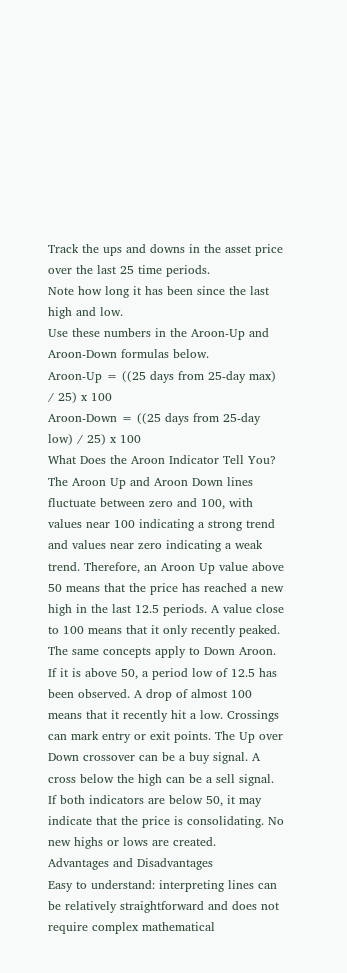Track the ups and downs in the asset price over the last 25 time periods.
Note how long it has been since the last high and low.
Use these numbers in the Aroon-Up and Aroon-Down formulas below.
Aroon-Up = ((25 days from 25-day max) / 25) x 100
Aroon-Down = ((25 days from 25-day low) / 25) x 100
What Does the Aroon Indicator Tell You?
The Aroon Up and Aroon Down lines fluctuate between zero and 100, with values near 100 indicating a strong trend and values near zero indicating a weak trend. Therefore, an Aroon Up value above 50 means that the price has reached a new high in the last 12.5 periods. A value close to 100 means that it only recently peaked. The same concepts apply to Down Aroon. If it is above 50, a period low of 12.5 has been observed. A drop of almost 100 means that it recently hit a low. Crossings can mark entry or exit points. The Up over Down crossover can be a buy signal. A cross below the high can be a sell signal. If both indicators are below 50, it may indicate that the price is consolidating. No new highs or lows are created.
Advantages and Disadvantages
Easy to understand: interpreting lines can be relatively straightforward and does not require complex mathematical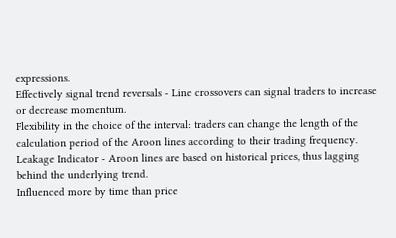expressions.
Effectively signal trend reversals - Line crossovers can signal traders to increase or decrease momentum.
Flexibility in the choice of the interval: traders can change the length of the calculation period of the Aroon lines according to their trading frequency.
Leakage Indicator - Aroon lines are based on historical prices, thus lagging behind the underlying trend.
Influenced more by time than price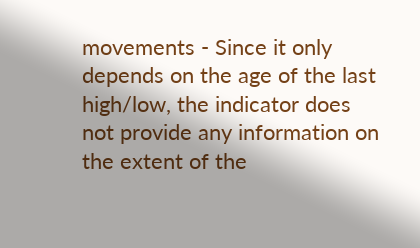movements - Since it only depends on the age of the last high/low, the indicator does not provide any information on the extent of the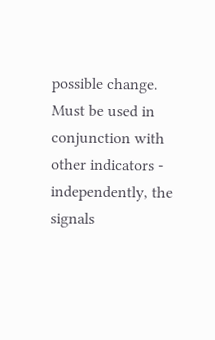possible change.
Must be used in conjunction with other indicators - independently, the signals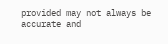provided may not always be accurate and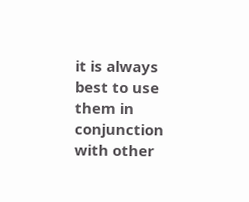it is always best to use them in conjunction with other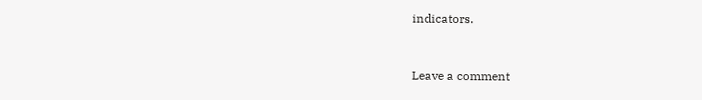indicators.


Leave a comment